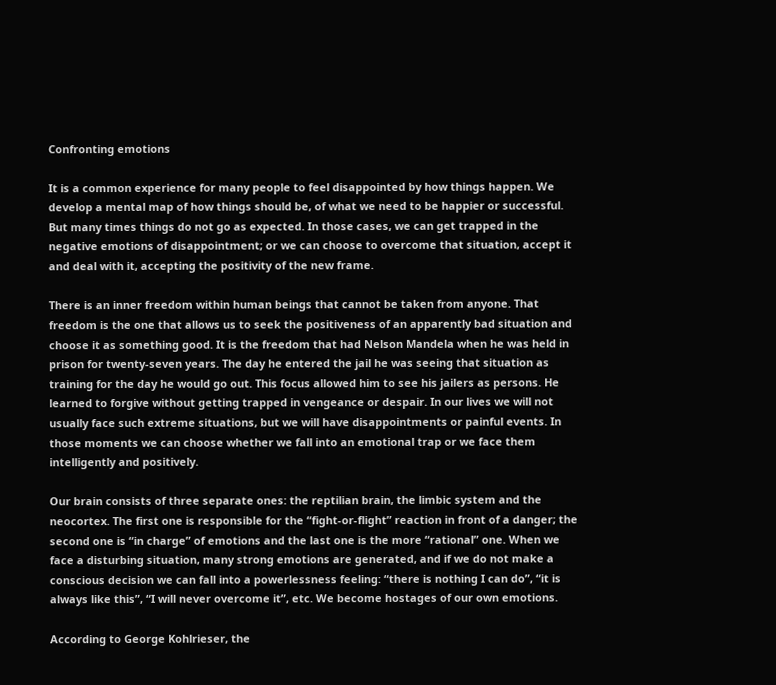Confronting emotions

It is a common experience for many people to feel disappointed by how things happen. We develop a mental map of how things should be, of what we need to be happier or successful. But many times things do not go as expected. In those cases, we can get trapped in the negative emotions of disappointment; or we can choose to overcome that situation, accept it and deal with it, accepting the positivity of the new frame.

There is an inner freedom within human beings that cannot be taken from anyone. That freedom is the one that allows us to seek the positiveness of an apparently bad situation and choose it as something good. It is the freedom that had Nelson Mandela when he was held in prison for twenty-seven years. The day he entered the jail he was seeing that situation as training for the day he would go out. This focus allowed him to see his jailers as persons. He learned to forgive without getting trapped in vengeance or despair. In our lives we will not usually face such extreme situations, but we will have disappointments or painful events. In those moments we can choose whether we fall into an emotional trap or we face them intelligently and positively.

Our brain consists of three separate ones: the reptilian brain, the limbic system and the neocortex. The first one is responsible for the “fight-or-flight” reaction in front of a danger; the second one is “in charge” of emotions and the last one is the more “rational” one. When we face a disturbing situation, many strong emotions are generated, and if we do not make a conscious decision we can fall into a powerlessness feeling: “there is nothing I can do”, “it is always like this”, “I will never overcome it”, etc. We become hostages of our own emotions.

According to George Kohlrieser, the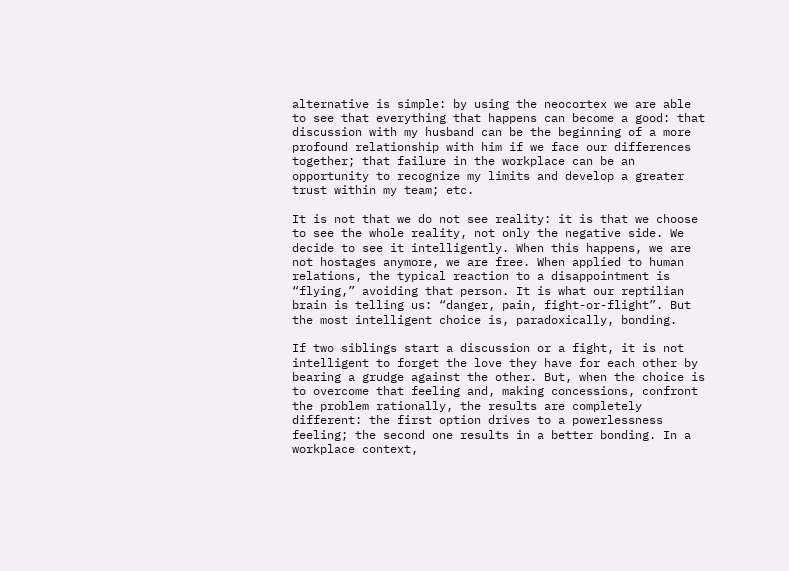alternative is simple: by using the neocortex we are able to see that everything that happens can become a good: that discussion with my husband can be the beginning of a more profound relationship with him if we face our differences together; that failure in the workplace can be an opportunity to recognize my limits and develop a greater trust within my team; etc.

It is not that we do not see reality: it is that we choose to see the whole reality, not only the negative side. We decide to see it intelligently. When this happens, we are not hostages anymore, we are free. When applied to human relations, the typical reaction to a disappointment is “flying,” avoiding that person. It is what our reptilian brain is telling us: “danger, pain, fight-or-flight”. But the most intelligent choice is, paradoxically, bonding.

If two siblings start a discussion or a fight, it is not intelligent to forget the love they have for each other by bearing a grudge against the other. But, when the choice is to overcome that feeling and, making concessions, confront the problem rationally, the results are completely different: the first option drives to a powerlessness feeling; the second one results in a better bonding. In a workplace context,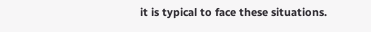it is typical to face these situations.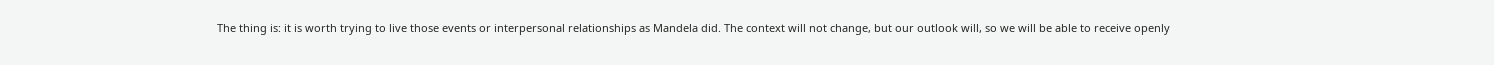The thing is: it is worth trying to live those events or interpersonal relationships as Mandela did. The context will not change, but our outlook will, so we will be able to receive openly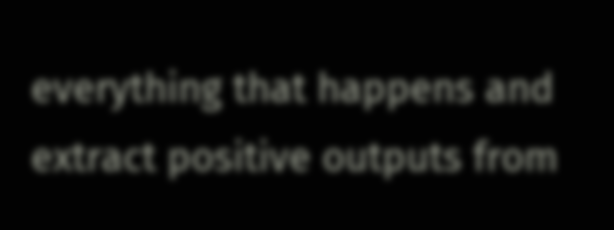everything that happens and extract positive outputs from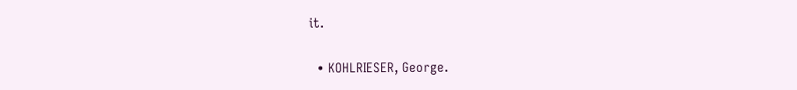it.


  • KOHLRIESER, George.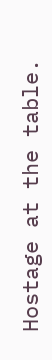Hostage at the table.